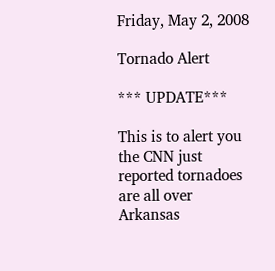Friday, May 2, 2008

Tornado Alert

*** UPDATE***

This is to alert you the CNN just reported tornadoes are all over Arkansas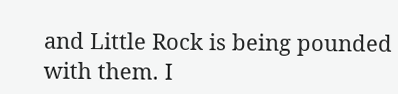and Little Rock is being pounded with them. I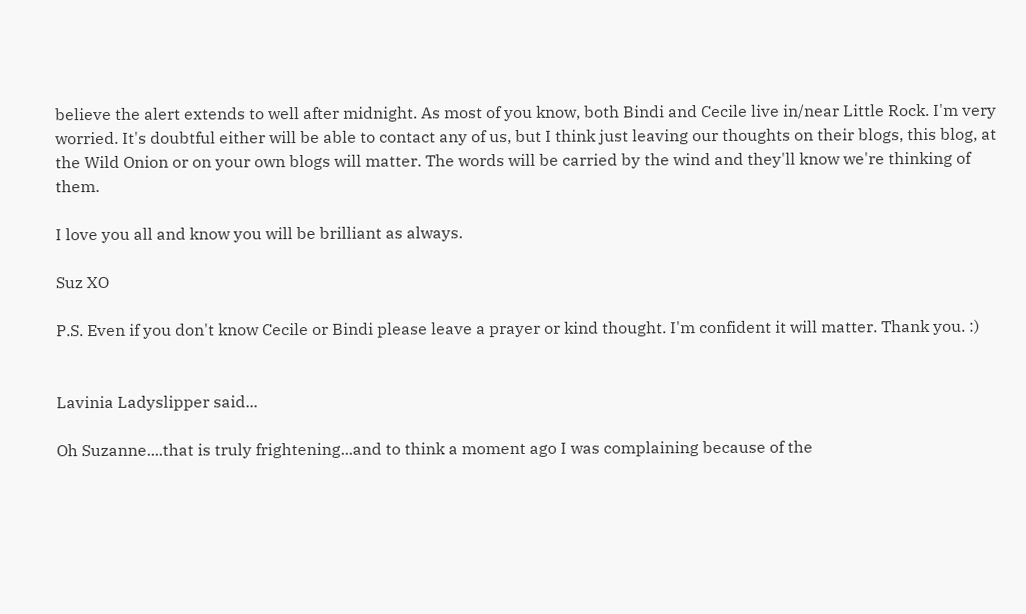believe the alert extends to well after midnight. As most of you know, both Bindi and Cecile live in/near Little Rock. I'm very worried. It's doubtful either will be able to contact any of us, but I think just leaving our thoughts on their blogs, this blog, at the Wild Onion or on your own blogs will matter. The words will be carried by the wind and they'll know we're thinking of them.

I love you all and know you will be brilliant as always.

Suz XO

P.S. Even if you don't know Cecile or Bindi please leave a prayer or kind thought. I'm confident it will matter. Thank you. :)


Lavinia Ladyslipper said...

Oh Suzanne....that is truly frightening...and to think a moment ago I was complaining because of the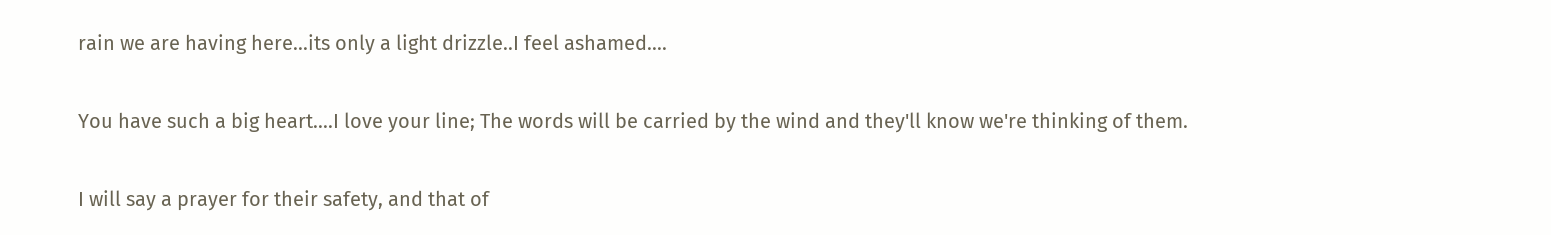rain we are having here...its only a light drizzle..I feel ashamed....

You have such a big heart....I love your line; The words will be carried by the wind and they'll know we're thinking of them.

I will say a prayer for their safety, and that of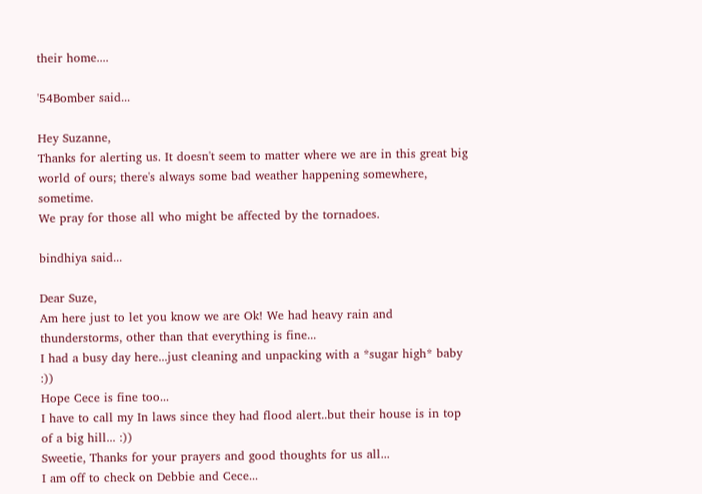their home....

'54Bomber said...

Hey Suzanne,
Thanks for alerting us. It doesn't seem to matter where we are in this great big world of ours; there's always some bad weather happening somewhere, sometime.
We pray for those all who might be affected by the tornadoes.

bindhiya said...

Dear Suze,
Am here just to let you know we are Ok! We had heavy rain and thunderstorms, other than that everything is fine...
I had a busy day here...just cleaning and unpacking with a *sugar high* baby :))
Hope Cece is fine too...
I have to call my In laws since they had flood alert..but their house is in top of a big hill... :))
Sweetie, Thanks for your prayers and good thoughts for us all...
I am off to check on Debbie and Cece...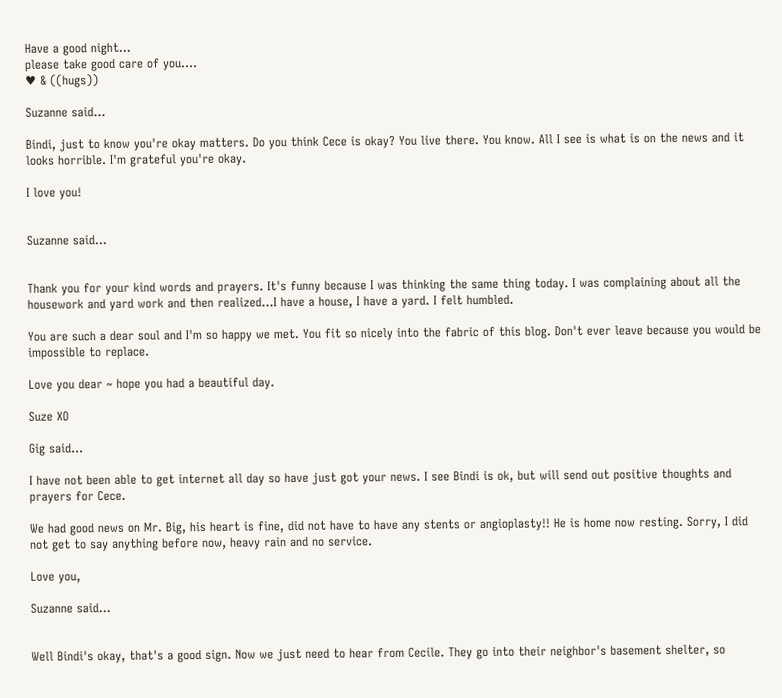Have a good night...
please take good care of you....
♥ & ((hugs))

Suzanne said...

Bindi, just to know you're okay matters. Do you think Cece is okay? You live there. You know. All I see is what is on the news and it looks horrible. I'm grateful you're okay.

I love you!


Suzanne said...


Thank you for your kind words and prayers. It's funny because I was thinking the same thing today. I was complaining about all the housework and yard work and then realized...I have a house, I have a yard. I felt humbled.

You are such a dear soul and I'm so happy we met. You fit so nicely into the fabric of this blog. Don't ever leave because you would be impossible to replace.

Love you dear ~ hope you had a beautiful day.

Suze XO

Gig said...

I have not been able to get internet all day so have just got your news. I see Bindi is ok, but will send out positive thoughts and prayers for Cece.

We had good news on Mr. Big, his heart is fine, did not have to have any stents or angioplasty!! He is home now resting. Sorry, I did not get to say anything before now, heavy rain and no service.

Love you,

Suzanne said...


Well Bindi's okay, that's a good sign. Now we just need to hear from Cecile. They go into their neighbor's basement shelter, so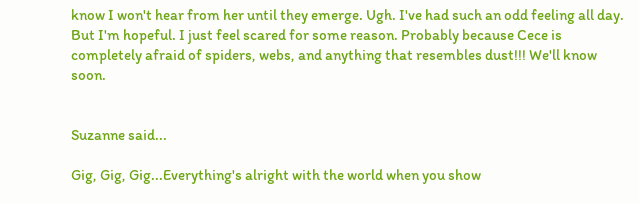know I won't hear from her until they emerge. Ugh. I've had such an odd feeling all day. But I'm hopeful. I just feel scared for some reason. Probably because Cece is completely afraid of spiders, webs, and anything that resembles dust!!! We'll know soon.


Suzanne said...

Gig, Gig, Gig...Everything's alright with the world when you show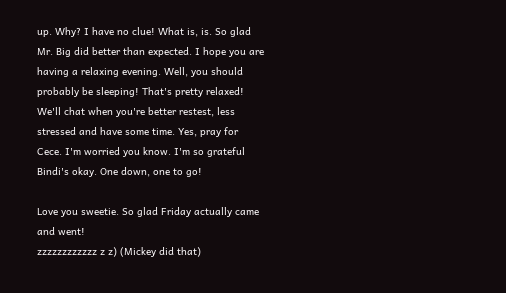up. Why? I have no clue! What is, is. So glad Mr. Big did better than expected. I hope you are having a relaxing evening. Well, you should probably be sleeping! That's pretty relaxed! We'll chat when you're better restest, less stressed and have some time. Yes, pray for Cece. I'm worried you know. I'm so grateful Bindi's okay. One down, one to go!

Love you sweetie. So glad Friday actually came and went!
zzzzzzzzzzzz z z) (Mickey did that)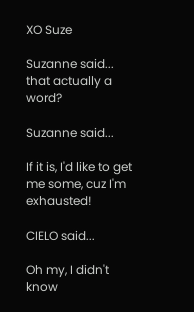XO Suze

Suzanne said... that actually a word?

Suzanne said...

If it is, I'd like to get me some, cuz I'm exhausted!

CIELO said...

Oh my, I didn't know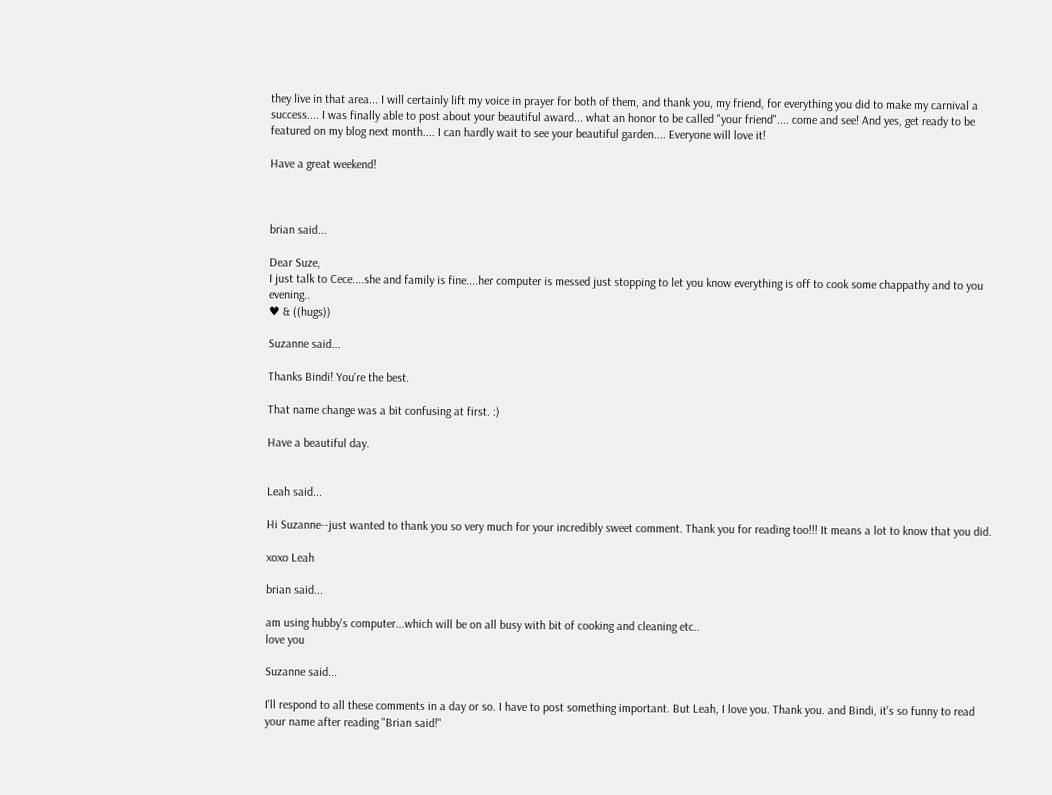they live in that area... I will certainly lift my voice in prayer for both of them, and thank you, my friend, for everything you did to make my carnival a success.... I was finally able to post about your beautiful award... what an honor to be called "your friend".... come and see! And yes, get ready to be featured on my blog next month.... I can hardly wait to see your beautiful garden.... Everyone will love it!

Have a great weekend!



brian said...

Dear Suze,
I just talk to Cece....she and family is fine....her computer is messed just stopping to let you know everything is off to cook some chappathy and to you evening..
♥ & ((hugs))

Suzanne said...

Thanks Bindi! You're the best.

That name change was a bit confusing at first. :)

Have a beautiful day.


Leah said...

Hi Suzanne--just wanted to thank you so very much for your incredibly sweet comment. Thank you for reading too!!! It means a lot to know that you did.

xoxo Leah

brian said...

am using hubby's computer...which will be on all busy with bit of cooking and cleaning etc..
love you

Suzanne said...

I'll respond to all these comments in a day or so. I have to post something important. But Leah, I love you. Thank you. and Bindi, it's so funny to read your name after reading "Brian said!"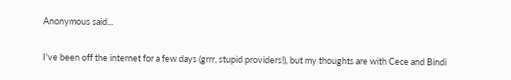Anonymous said...

I've been off the internet for a few days (grrr, stupid providers!), but my thoughts are with Cece and Bindi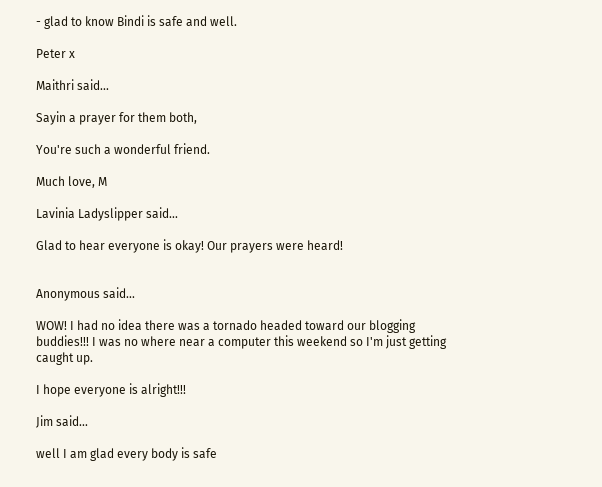- glad to know Bindi is safe and well.

Peter x

Maithri said...

Sayin a prayer for them both,

You're such a wonderful friend.

Much love, M

Lavinia Ladyslipper said...

Glad to hear everyone is okay! Our prayers were heard!


Anonymous said...

WOW! I had no idea there was a tornado headed toward our blogging buddies!!! I was no where near a computer this weekend so I'm just getting caught up.

I hope everyone is alright!!!

Jim said...

well I am glad every body is safe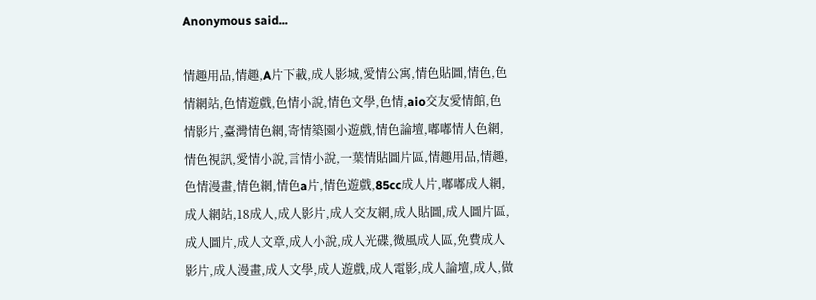Anonymous said...

情趣用品,情趣,A片下載,成人影城,愛情公寓,情色貼圖,情色,色情網站,色情遊戲,色情小說,情色文學,色情,aio交友愛情館,色情影片,臺灣情色網,寄情築園小遊戲,情色論壇,嘟嘟情人色網,情色視訊,愛情小說,言情小說,一葉情貼圖片區,情趣用品,情趣,色情漫畫,情色網,情色a片,情色遊戲,85cc成人片,嘟嘟成人網,成人網站,18成人,成人影片,成人交友網,成人貼圖,成人圖片區,成人圖片,成人文章,成人小說,成人光碟,微風成人區,免費成人影片,成人漫畫,成人文學,成人遊戲,成人電影,成人論壇,成人,做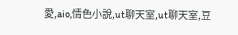愛,aio,情色小說,ut聊天室,ut聊天室,豆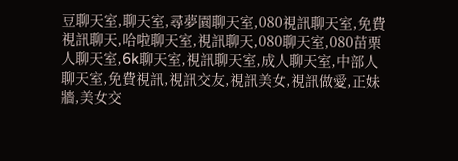豆聊天室,聊天室,尋夢園聊天室,080視訊聊天室,免費視訊聊天,哈啦聊天室,視訊聊天,080聊天室,080苗栗人聊天室,6k聊天室,視訊聊天室,成人聊天室,中部人聊天室,免費視訊,視訊交友,視訊美女,視訊做愛,正妹牆,美女交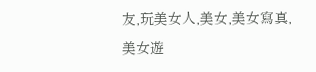友,玩美女人,美女,美女寫真,美女遊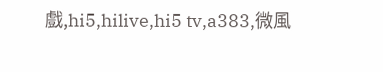戲,hi5,hilive,hi5 tv,a383,微風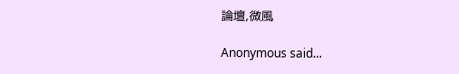論壇,微風

Anonymous said...